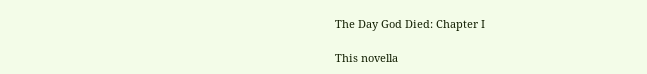The Day God Died: Chapter I

This novella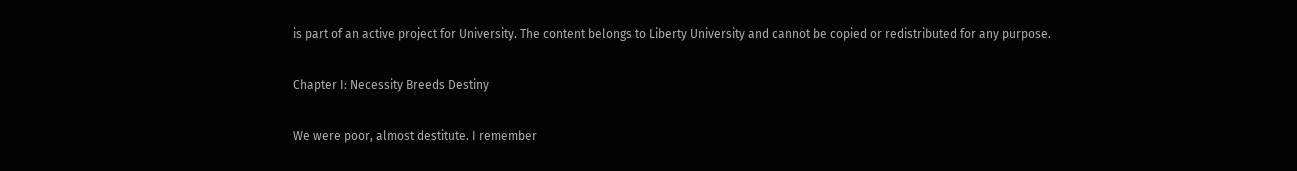is part of an active project for University. The content belongs to Liberty University and cannot be copied or redistributed for any purpose.

Chapter I: Necessity Breeds Destiny

We were poor, almost destitute. I remember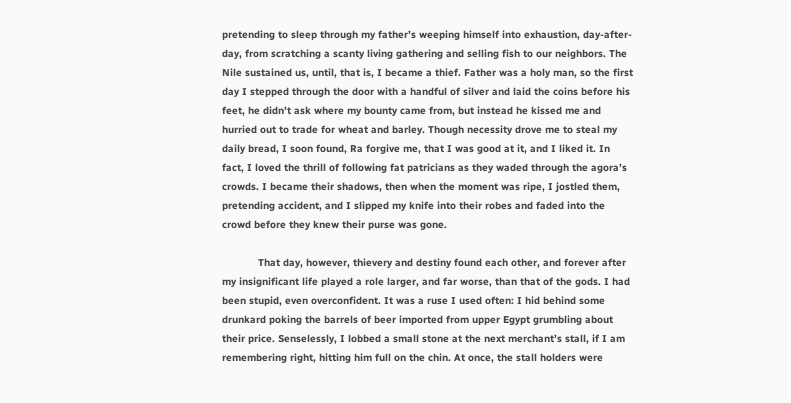pretending to sleep through my father’s weeping himself into exhaustion, day-after-day, from scratching a scanty living gathering and selling fish to our neighbors. The Nile sustained us, until, that is, I became a thief. Father was a holy man, so the first day I stepped through the door with a handful of silver and laid the coins before his feet, he didn’t ask where my bounty came from, but instead he kissed me and hurried out to trade for wheat and barley. Though necessity drove me to steal my daily bread, I soon found, Ra forgive me, that I was good at it, and I liked it. In fact, I loved the thrill of following fat patricians as they waded through the agora’s crowds. I became their shadows, then when the moment was ripe, I jostled them, pretending accident, and I slipped my knife into their robes and faded into the crowd before they knew their purse was gone.

            That day, however, thievery and destiny found each other, and forever after my insignificant life played a role larger, and far worse, than that of the gods. I had been stupid, even overconfident. It was a ruse I used often: I hid behind some drunkard poking the barrels of beer imported from upper Egypt grumbling about their price. Senselessly, I lobbed a small stone at the next merchant’s stall, if I am remembering right, hitting him full on the chin. At once, the stall holders were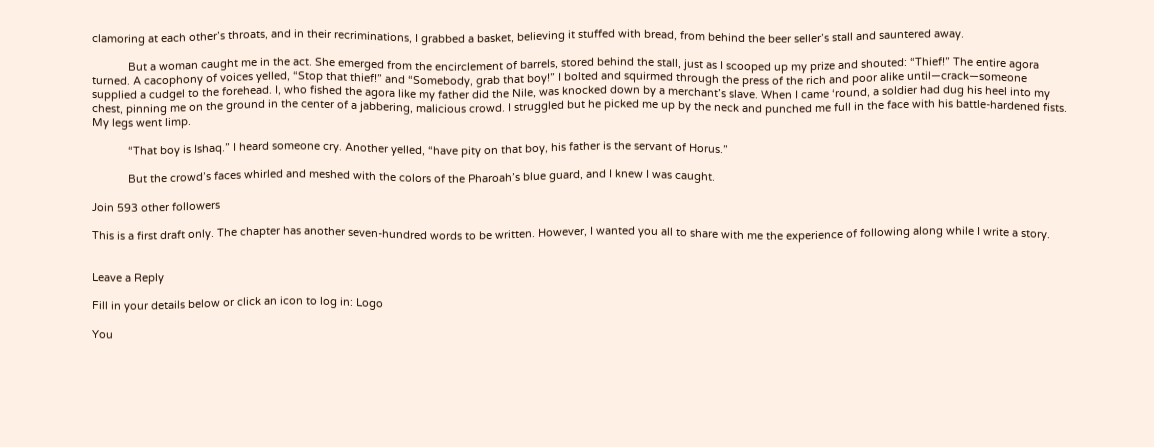clamoring at each other’s throats, and in their recriminations, I grabbed a basket, believing it stuffed with bread, from behind the beer seller’s stall and sauntered away.

            But a woman caught me in the act. She emerged from the encirclement of barrels, stored behind the stall, just as I scooped up my prize and shouted: “Thief!” The entire agora turned. A cacophony of voices yelled, “Stop that thief!” and “Somebody, grab that boy!” I bolted and squirmed through the press of the rich and poor alike until—crack—someone supplied a cudgel to the forehead. I, who fished the agora like my father did the Nile, was knocked down by a merchant’s slave. When I came ‘round, a soldier had dug his heel into my chest, pinning me on the ground in the center of a jabbering, malicious crowd. I struggled but he picked me up by the neck and punched me full in the face with his battle-hardened fists. My legs went limp.

            “That boy is Ishaq.” I heard someone cry. Another yelled, “have pity on that boy, his father is the servant of Horus.”

            But the crowd’s faces whirled and meshed with the colors of the Pharoah’s blue guard, and I knew I was caught.

Join 593 other followers

This is a first draft only. The chapter has another seven-hundred words to be written. However, I wanted you all to share with me the experience of following along while I write a story.


Leave a Reply

Fill in your details below or click an icon to log in: Logo

You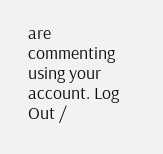are commenting using your account. Log Out /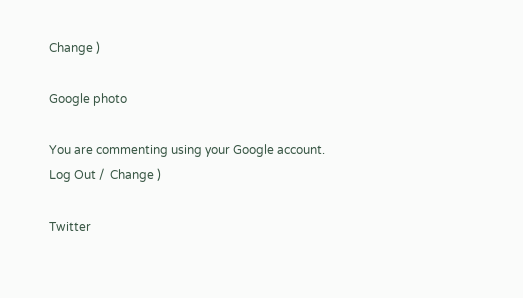Change )

Google photo

You are commenting using your Google account. Log Out /  Change )

Twitter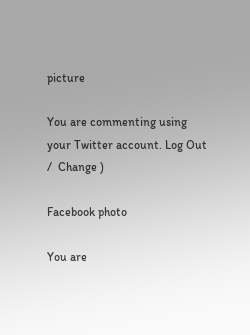picture

You are commenting using your Twitter account. Log Out /  Change )

Facebook photo

You are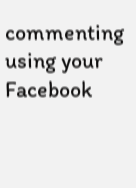commenting using your Facebook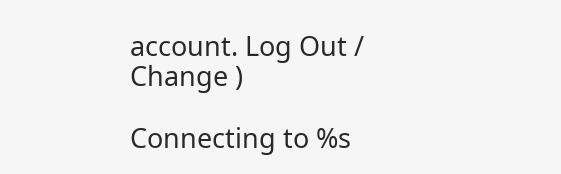account. Log Out /  Change )

Connecting to %s